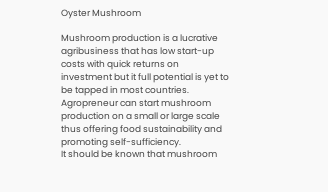Oyster Mushroom

Mushroom production is a lucrative agribusiness that has low start-up costs with quick returns on investment but it full potential is yet to be tapped in most countries. Agropreneur can start mushroom production on a small or large scale thus offering food sustainability and promoting self-sufficiency.
It should be known that mushroom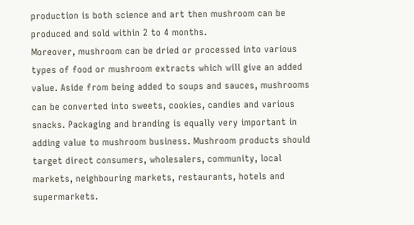production is both science and art then mushroom can be produced and sold within 2 to 4 months.
Moreover, mushroom can be dried or processed into various types of food or mushroom extracts which will give an added value. Aside from being added to soups and sauces, mushrooms can be converted into sweets, cookies, candies and various snacks. Packaging and branding is equally very important in adding value to mushroom business. Mushroom products should target direct consumers, wholesalers, community, local markets, neighbouring markets, restaurants, hotels and supermarkets.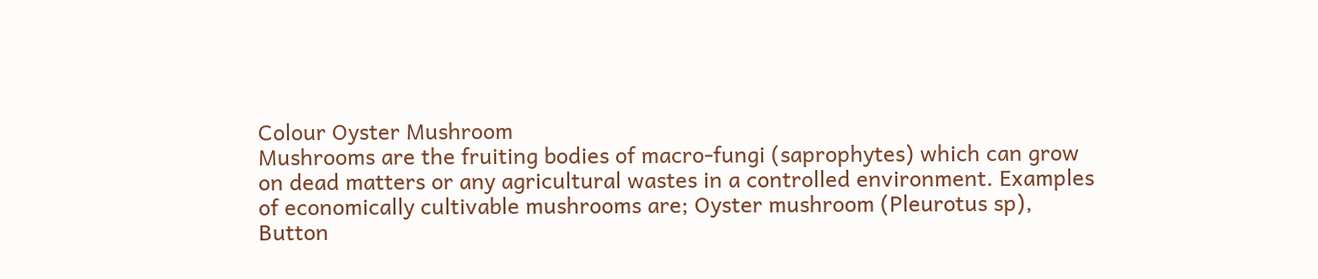Colour Oyster Mushroom
Mushrooms are the fruiting bodies of macro-fungi (saprophytes) which can grow on dead matters or any agricultural wastes in a controlled environment. Examples of economically cultivable mushrooms are; Oyster mushroom (Pleurotus sp), Button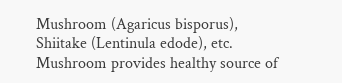Mushroom (Agaricus bisporus), Shiitake (Lentinula edode), etc. Mushroom provides healthy source of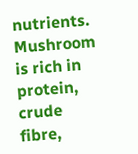nutrients.  Mushroom is rich in protein, crude fibre,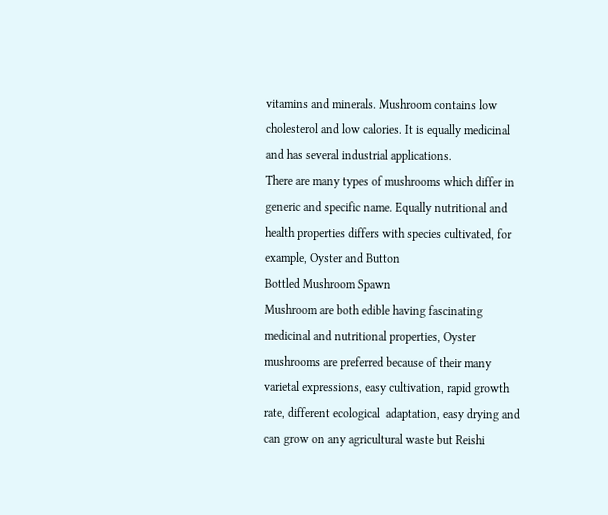vitamins and minerals. Mushroom contains low cholesterol and low calories. It is equally medicinal and has several industrial applications.
There are many types of mushrooms which differ in generic and specific name. Equally nutritional and health properties differs with species cultivated, for example, Oyster and Button
Bottled Mushroom Spawn
Mushroom are both edible having fascinating medicinal and nutritional properties, Oyster mushrooms are preferred because of their many varietal expressions, easy cultivation, rapid growth rate, different ecological  adaptation, easy drying and can grow on any agricultural waste but Reishi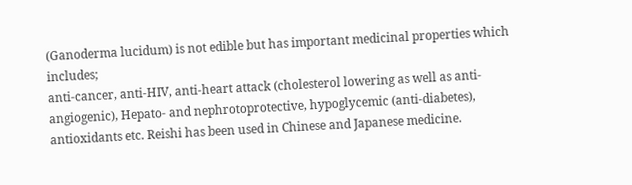(Ganoderma lucidum) is not edible but has important medicinal properties which includes;
anti-cancer, anti-HIV, anti-heart attack (cholesterol lowering as well as anti-angiogenic), Hepato- and nephrotoprotective, hypoglycemic (anti-diabetes), antioxidants etc. Reishi has been used in Chinese and Japanese medicine.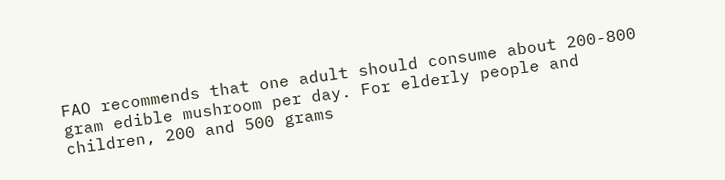FAO recommends that one adult should consume about 200-800 gram edible mushroom per day. For elderly people and children, 200 and 500 grams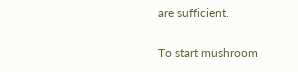are sufficient.

To start mushroom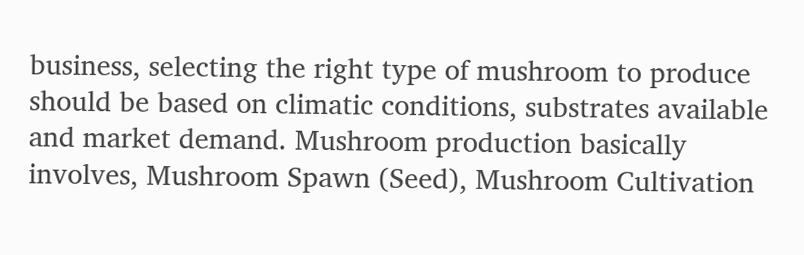business, selecting the right type of mushroom to produce should be based on climatic conditions, substrates available and market demand. Mushroom production basically involves, Mushroom Spawn (Seed), Mushroom Cultivation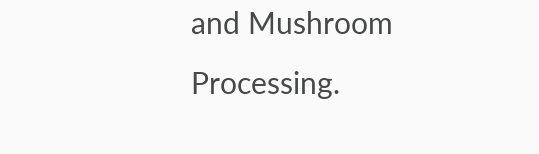and Mushroom Processing.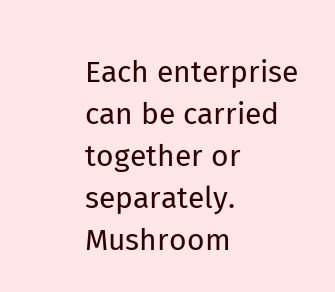Each enterprise can be carried together or separately. Mushroom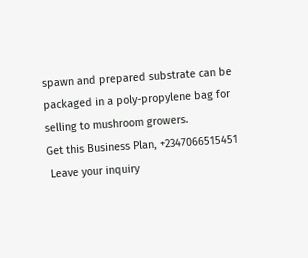spawn and prepared substrate can be packaged in a poly-propylene bag for selling to mushroom growers.
Get this Business Plan, +2347066515451
 Leave your inquiry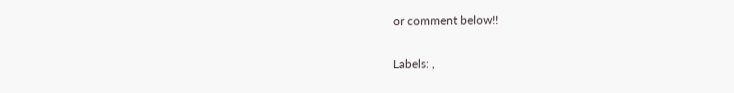or comment below!!

Labels: ,